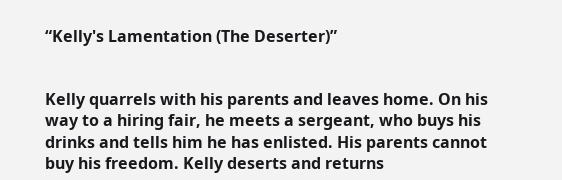“Kelly's Lamentation (The Deserter)”


Kelly quarrels with his parents and leaves home. On his way to a hiring fair, he meets a sergeant, who buys his drinks and tells him he has enlisted. His parents cannot buy his freedom. Kelly deserts and returns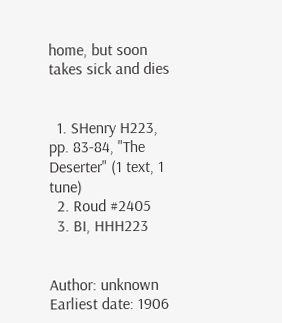home, but soon takes sick and dies


  1. SHenry H223, pp. 83-84, "The Deserter" (1 text, 1 tune)
  2. Roud #2405
  3. BI, HHH223


Author: unknown
Earliest date: 1906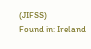(JIFSS)
Found in: Ireland